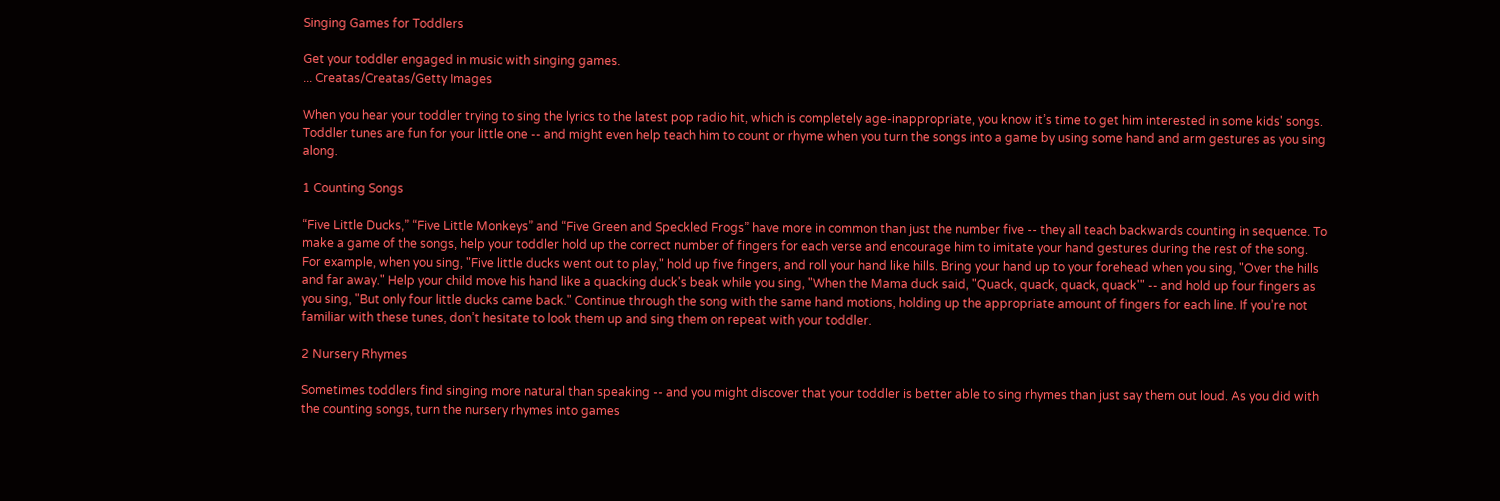Singing Games for Toddlers

Get your toddler engaged in music with singing games.
... Creatas/Creatas/Getty Images

When you hear your toddler trying to sing the lyrics to the latest pop radio hit, which is completely age-inappropriate, you know it’s time to get him interested in some kids' songs. Toddler tunes are fun for your little one -- and might even help teach him to count or rhyme when you turn the songs into a game by using some hand and arm gestures as you sing along.

1 Counting Songs

“Five Little Ducks,” “Five Little Monkeys” and “Five Green and Speckled Frogs” have more in common than just the number five -- they all teach backwards counting in sequence. To make a game of the songs, help your toddler hold up the correct number of fingers for each verse and encourage him to imitate your hand gestures during the rest of the song. For example, when you sing, "Five little ducks went out to play," hold up five fingers, and roll your hand like hills. Bring your hand up to your forehead when you sing, "Over the hills and far away." Help your child move his hand like a quacking duck's beak while you sing, "When the Mama duck said, "Quack, quack, quack, quack'" -- and hold up four fingers as you sing, "But only four little ducks came back." Continue through the song with the same hand motions, holding up the appropriate amount of fingers for each line. If you’re not familiar with these tunes, don’t hesitate to look them up and sing them on repeat with your toddler.

2 Nursery Rhymes

Sometimes toddlers find singing more natural than speaking -- and you might discover that your toddler is better able to sing rhymes than just say them out loud. As you did with the counting songs, turn the nursery rhymes into games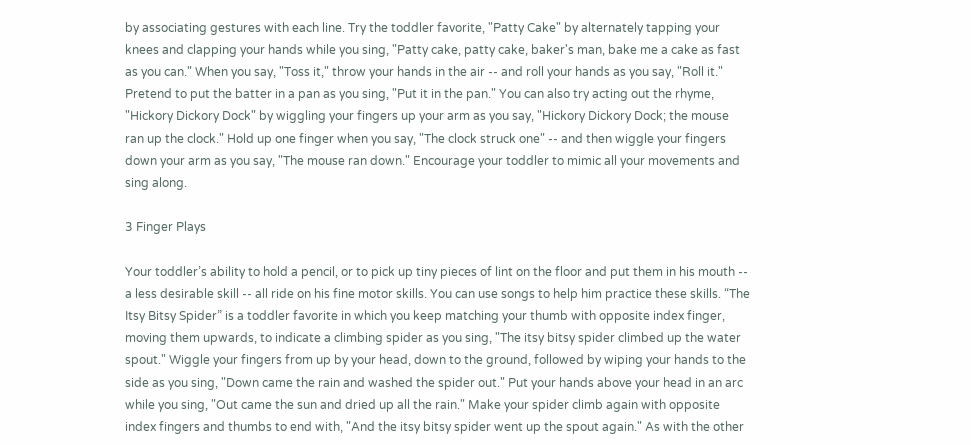by associating gestures with each line. Try the toddler favorite, "Patty Cake" by alternately tapping your knees and clapping your hands while you sing, "Patty cake, patty cake, baker's man, bake me a cake as fast as you can." When you say, "Toss it," throw your hands in the air -- and roll your hands as you say, "Roll it." Pretend to put the batter in a pan as you sing, "Put it in the pan." You can also try acting out the rhyme, "Hickory Dickory Dock" by wiggling your fingers up your arm as you say, "Hickory Dickory Dock; the mouse ran up the clock." Hold up one finger when you say, "The clock struck one" -- and then wiggle your fingers down your arm as you say, "The mouse ran down." Encourage your toddler to mimic all your movements and sing along.

3 Finger Plays

Your toddler’s ability to hold a pencil, or to pick up tiny pieces of lint on the floor and put them in his mouth -- a less desirable skill -- all ride on his fine motor skills. You can use songs to help him practice these skills. “The Itsy Bitsy Spider” is a toddler favorite in which you keep matching your thumb with opposite index finger, moving them upwards, to indicate a climbing spider as you sing, "The itsy bitsy spider climbed up the water spout." Wiggle your fingers from up by your head, down to the ground, followed by wiping your hands to the side as you sing, "Down came the rain and washed the spider out." Put your hands above your head in an arc while you sing, "Out came the sun and dried up all the rain." Make your spider climb again with opposite index fingers and thumbs to end with, "And the itsy bitsy spider went up the spout again." As with the other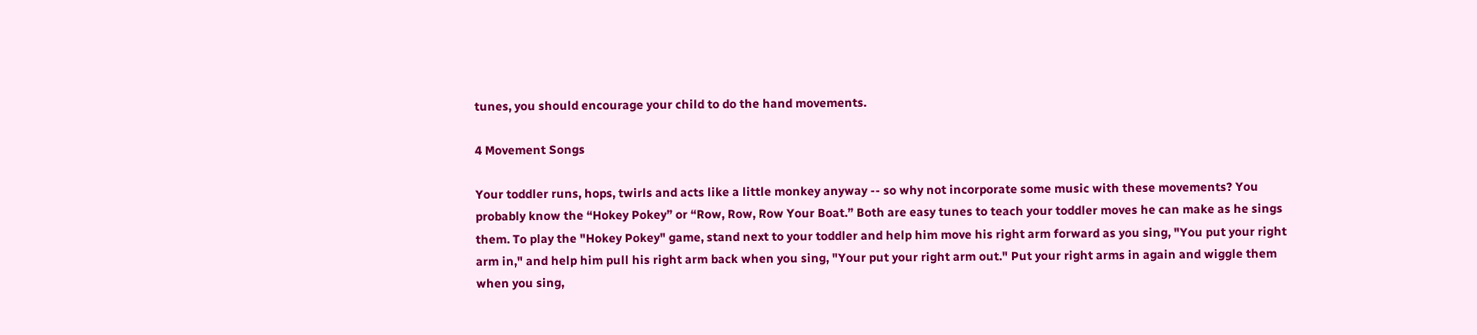tunes, you should encourage your child to do the hand movements.

4 Movement Songs

Your toddler runs, hops, twirls and acts like a little monkey anyway -- so why not incorporate some music with these movements? You probably know the “Hokey Pokey” or “Row, Row, Row Your Boat.” Both are easy tunes to teach your toddler moves he can make as he sings them. To play the "Hokey Pokey" game, stand next to your toddler and help him move his right arm forward as you sing, "You put your right arm in," and help him pull his right arm back when you sing, "Your put your right arm out." Put your right arms in again and wiggle them when you sing,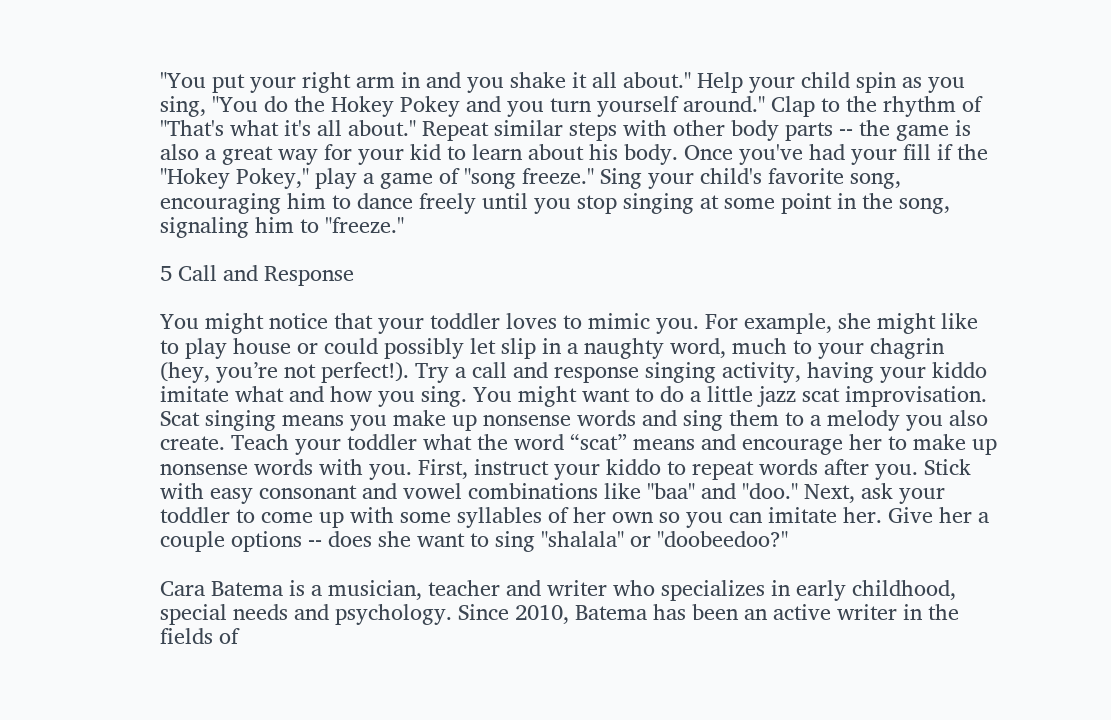"You put your right arm in and you shake it all about." Help your child spin as you sing, "You do the Hokey Pokey and you turn yourself around." Clap to the rhythm of "That's what it's all about." Repeat similar steps with other body parts -- the game is also a great way for your kid to learn about his body. Once you've had your fill if the "Hokey Pokey," play a game of "song freeze." Sing your child's favorite song, encouraging him to dance freely until you stop singing at some point in the song, signaling him to "freeze."

5 Call and Response

You might notice that your toddler loves to mimic you. For example, she might like to play house or could possibly let slip in a naughty word, much to your chagrin (hey, you’re not perfect!). Try a call and response singing activity, having your kiddo imitate what and how you sing. You might want to do a little jazz scat improvisation. Scat singing means you make up nonsense words and sing them to a melody you also create. Teach your toddler what the word “scat” means and encourage her to make up nonsense words with you. First, instruct your kiddo to repeat words after you. Stick with easy consonant and vowel combinations like "baa" and "doo." Next, ask your toddler to come up with some syllables of her own so you can imitate her. Give her a couple options -- does she want to sing "shalala" or "doobeedoo?"

Cara Batema is a musician, teacher and writer who specializes in early childhood, special needs and psychology. Since 2010, Batema has been an active writer in the fields of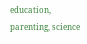education, parenting, science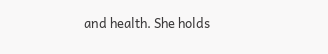and health. She holds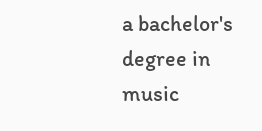a bachelor's degree in music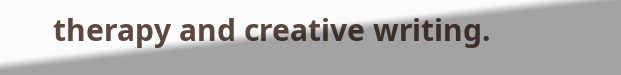therapy and creative writing.